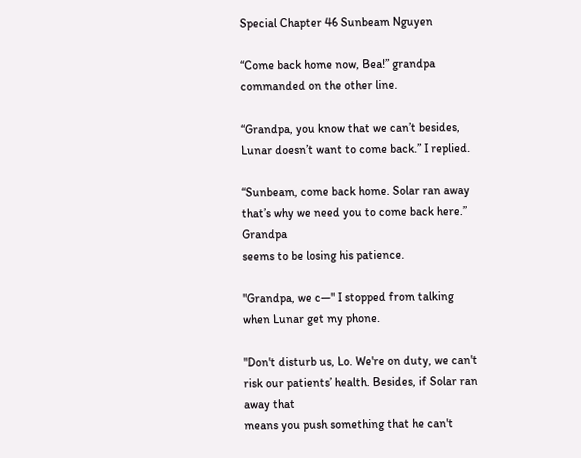Special Chapter 46 Sunbeam Nguyen

“Come back home now, Bea!” grandpa commanded on the other line.

“Grandpa, you know that we can’t besides, Lunar doesn’t want to come back.” I replied.

“Sunbeam, come back home. Solar ran away that’s why we need you to come back here.” Grandpa
seems to be losing his patience.

"Grandpa, we c—" I stopped from talking when Lunar get my phone.

"Don't disturb us, Lo. We're on duty, we can't risk our patients’ health. Besides, if Solar ran away that
means you push something that he can't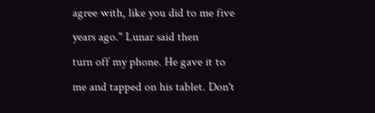agree with, like you did to me five years ago." Lunar said then
turn off my phone. He gave it to me and tapped on his tablet. Don't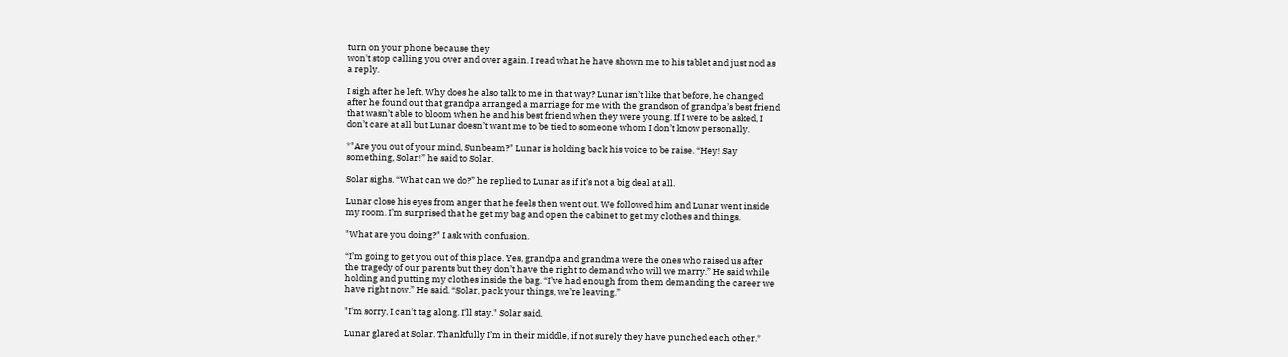turn on your phone because they
won't stop calling you over and over again. I read what he have shown me to his tablet and just nod as
a reply.

I sigh after he left. Why does he also talk to me in that way? Lunar isn’t like that before, he changed
after he found out that grandpa arranged a marriage for me with the grandson of grandpa’s best friend
that wasn’t able to bloom when he and his best friend when they were young. If I were to be asked, I
don’t care at all but Lunar doesn’t want me to be tied to someone whom I don’t know personally.

*"Are you out of your mind, Sunbeam?" Lunar is holding back his voice to be raise. “Hey! Say
something, Solar!” he said to Solar.

Solar sighs. “What can we do?” he replied to Lunar as if it’s not a big deal at all.

Lunar close his eyes from anger that he feels then went out. We followed him and Lunar went inside
my room. I’m surprised that he get my bag and open the cabinet to get my clothes and things.

"What are you doing?" I ask with confusion.

“I’m going to get you out of this place. Yes, grandpa and grandma were the ones who raised us after
the tragedy of our parents but they don’t have the right to demand who will we marry.” He said while
holding and putting my clothes inside the bag. “I’ve had enough from them demanding the career we
have right now.” He said. “Solar, pack your things, we’re leaving.”

"I'm sorry, I can't tag along. I'll stay." Solar said.

Lunar glared at Solar. Thankfully I’m in their middle, if not surely they have punched each other.*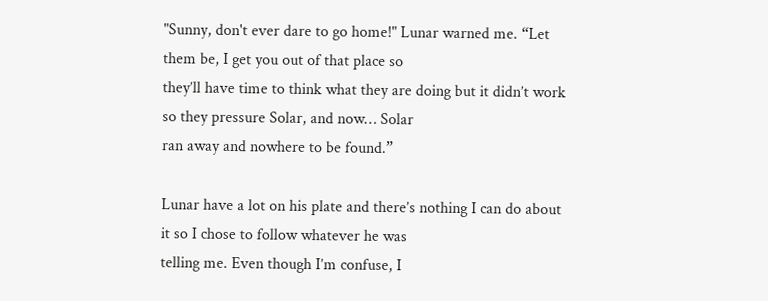"Sunny, don't ever dare to go home!" Lunar warned me. “Let them be, I get you out of that place so
they’ll have time to think what they are doing but it didn’t work so they pressure Solar, and now… Solar
ran away and nowhere to be found.”

Lunar have a lot on his plate and there’s nothing I can do about it so I chose to follow whatever he was
telling me. Even though I’m confuse, I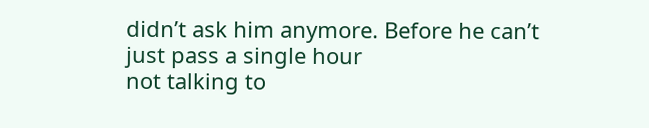didn’t ask him anymore. Before he can’t just pass a single hour
not talking to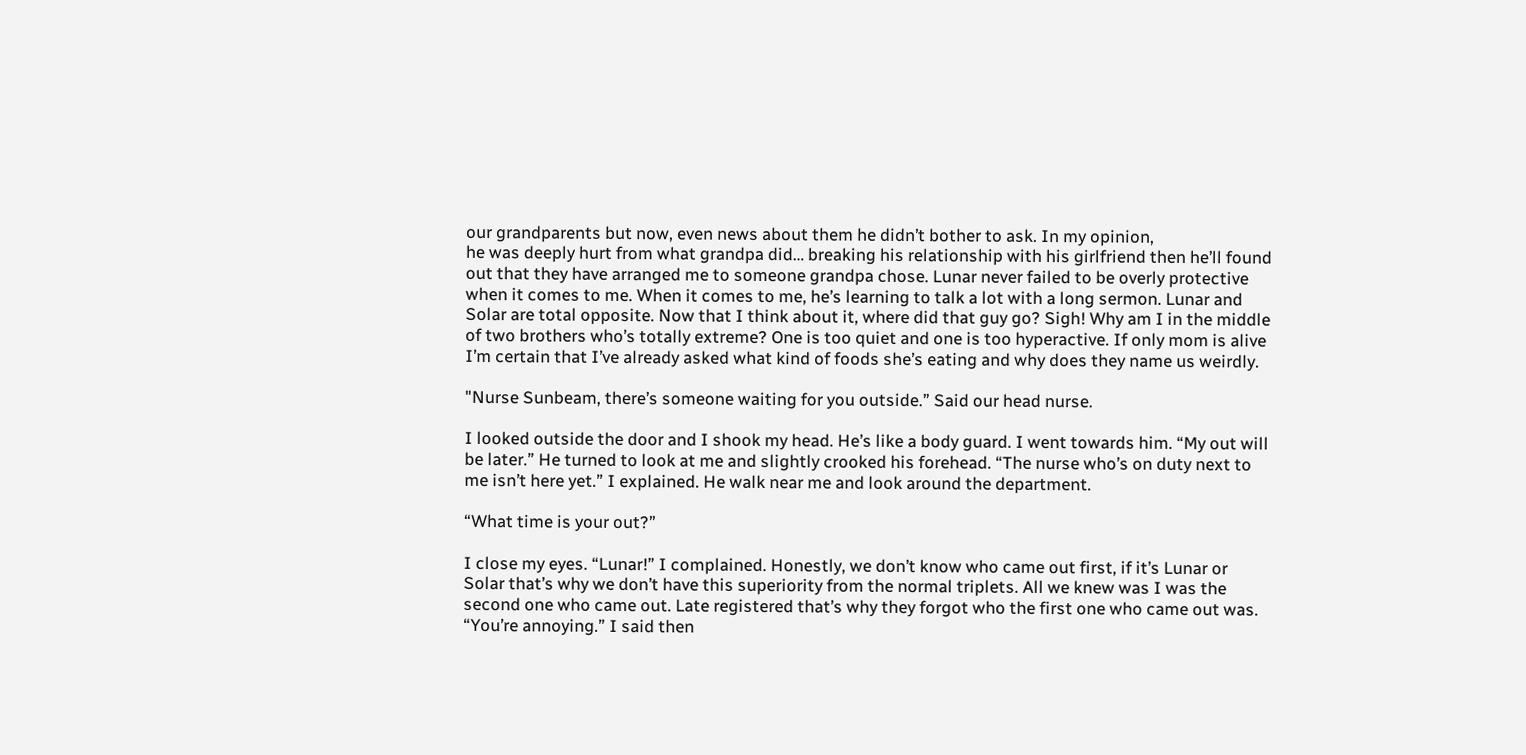our grandparents but now, even news about them he didn’t bother to ask. In my opinion,
he was deeply hurt from what grandpa did… breaking his relationship with his girlfriend then he’ll found
out that they have arranged me to someone grandpa chose. Lunar never failed to be overly protective
when it comes to me. When it comes to me, he’s learning to talk a lot with a long sermon. Lunar and
Solar are total opposite. Now that I think about it, where did that guy go? Sigh! Why am I in the middle
of two brothers who’s totally extreme? One is too quiet and one is too hyperactive. If only mom is alive
I’m certain that I’ve already asked what kind of foods she’s eating and why does they name us weirdly.

"Nurse Sunbeam, there’s someone waiting for you outside.” Said our head nurse.

I looked outside the door and I shook my head. He’s like a body guard. I went towards him. “My out will
be later.” He turned to look at me and slightly crooked his forehead. “The nurse who’s on duty next to
me isn’t here yet.” I explained. He walk near me and look around the department.

“What time is your out?”

I close my eyes. “Lunar!” I complained. Honestly, we don’t know who came out first, if it’s Lunar or
Solar that’s why we don’t have this superiority from the normal triplets. All we knew was I was the
second one who came out. Late registered that’s why they forgot who the first one who came out was.
“You’re annoying.” I said then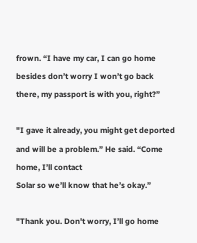frown. “I have my car, I can go home besides don’t worry I won’t go back
there, my passport is with you, right?”

"I gave it already, you might get deported and will be a problem.” He said. “Come home, I’ll contact
Solar so we’ll know that he’s okay.”

"Thank you. Don't worry, I’ll go home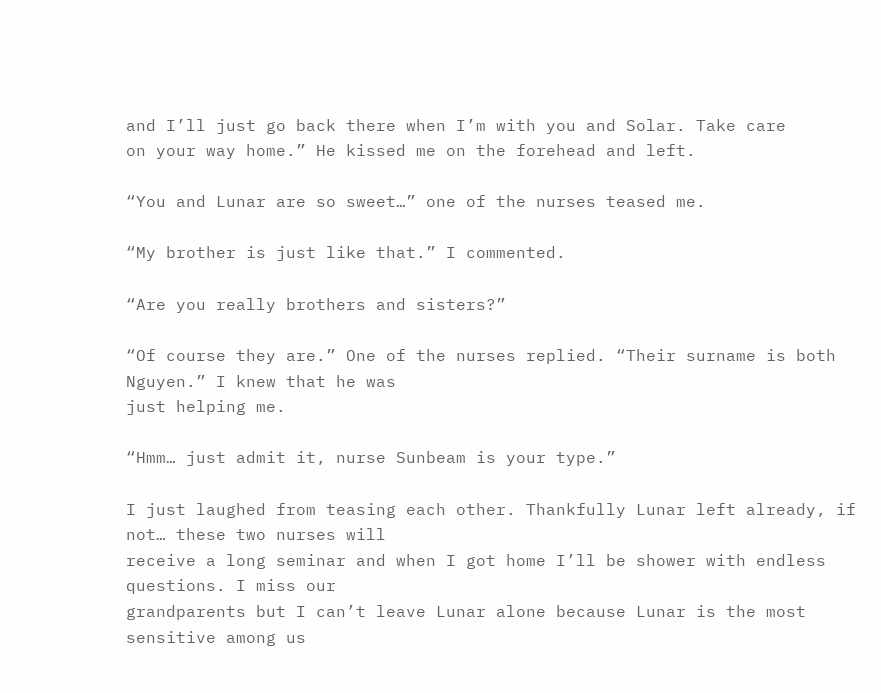and I’ll just go back there when I’m with you and Solar. Take care
on your way home.” He kissed me on the forehead and left.

“You and Lunar are so sweet…” one of the nurses teased me.

“My brother is just like that.” I commented.

“Are you really brothers and sisters?”

“Of course they are.” One of the nurses replied. “Their surname is both Nguyen.” I knew that he was
just helping me.

“Hmm… just admit it, nurse Sunbeam is your type.”

I just laughed from teasing each other. Thankfully Lunar left already, if not… these two nurses will
receive a long seminar and when I got home I’ll be shower with endless questions. I miss our
grandparents but I can’t leave Lunar alone because Lunar is the most sensitive among us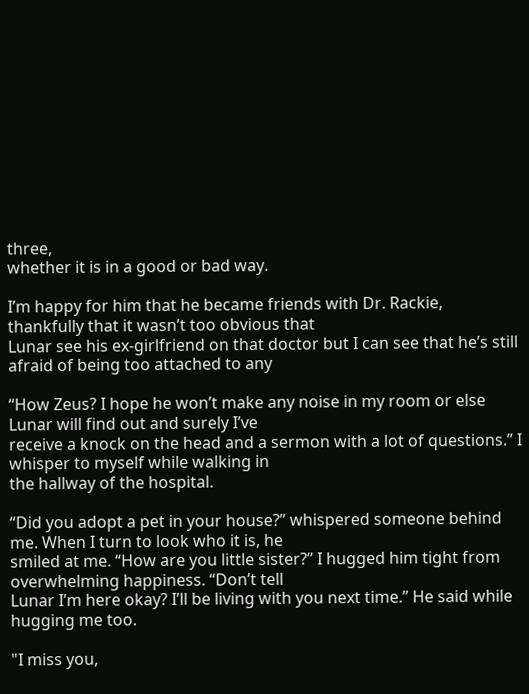three,
whether it is in a good or bad way.

I’m happy for him that he became friends with Dr. Rackie, thankfully that it wasn’t too obvious that
Lunar see his ex-girlfriend on that doctor but I can see that he’s still afraid of being too attached to any

“How Zeus? I hope he won’t make any noise in my room or else Lunar will find out and surely I’ve
receive a knock on the head and a sermon with a lot of questions.” I whisper to myself while walking in
the hallway of the hospital.

“Did you adopt a pet in your house?” whispered someone behind me. When I turn to look who it is, he
smiled at me. “How are you little sister?” I hugged him tight from overwhelming happiness. “Don’t tell
Lunar I’m here okay? I’ll be living with you next time.” He said while hugging me too.

"I miss you,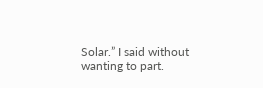Solar.” I said without wanting to part.